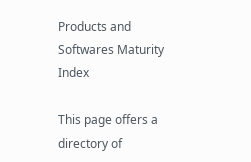Products and Softwares Maturity Index

This page offers a directory of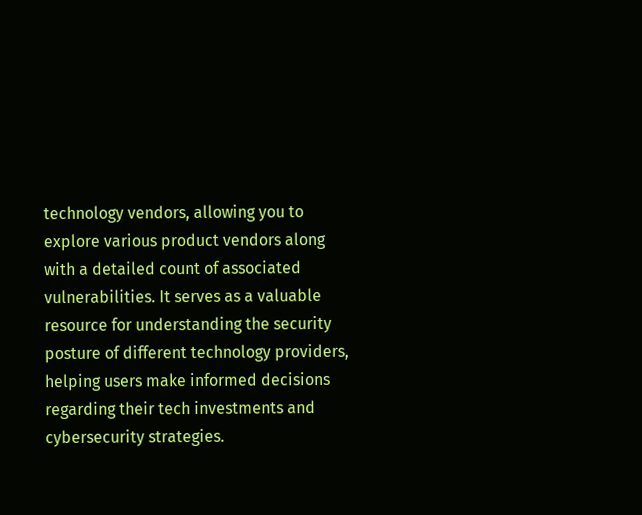technology vendors, allowing you to explore various product vendors along with a detailed count of associated vulnerabilities. It serves as a valuable resource for understanding the security posture of different technology providers, helping users make informed decisions regarding their tech investments and cybersecurity strategies.